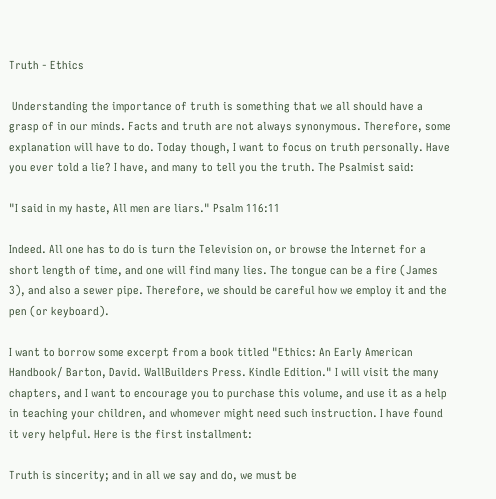Truth - Ethics

 Understanding the importance of truth is something that we all should have a grasp of in our minds. Facts and truth are not always synonymous. Therefore, some explanation will have to do. Today though, I want to focus on truth personally. Have you ever told a lie? I have, and many to tell you the truth. The Psalmist said:

"I said in my haste, All men are liars." Psalm 116:11

Indeed. All one has to do is turn the Television on, or browse the Internet for a short length of time, and one will find many lies. The tongue can be a fire (James 3), and also a sewer pipe. Therefore, we should be careful how we employ it and the pen (or keyboard).

I want to borrow some excerpt from a book titled "Ethics: An Early American Handbook/ Barton, David. WallBuilders Press. Kindle Edition." I will visit the many chapters, and I want to encourage you to purchase this volume, and use it as a help in teaching your children, and whomever might need such instruction. I have found it very helpful. Here is the first installment:

Truth is sincerity; and in all we say and do, we must be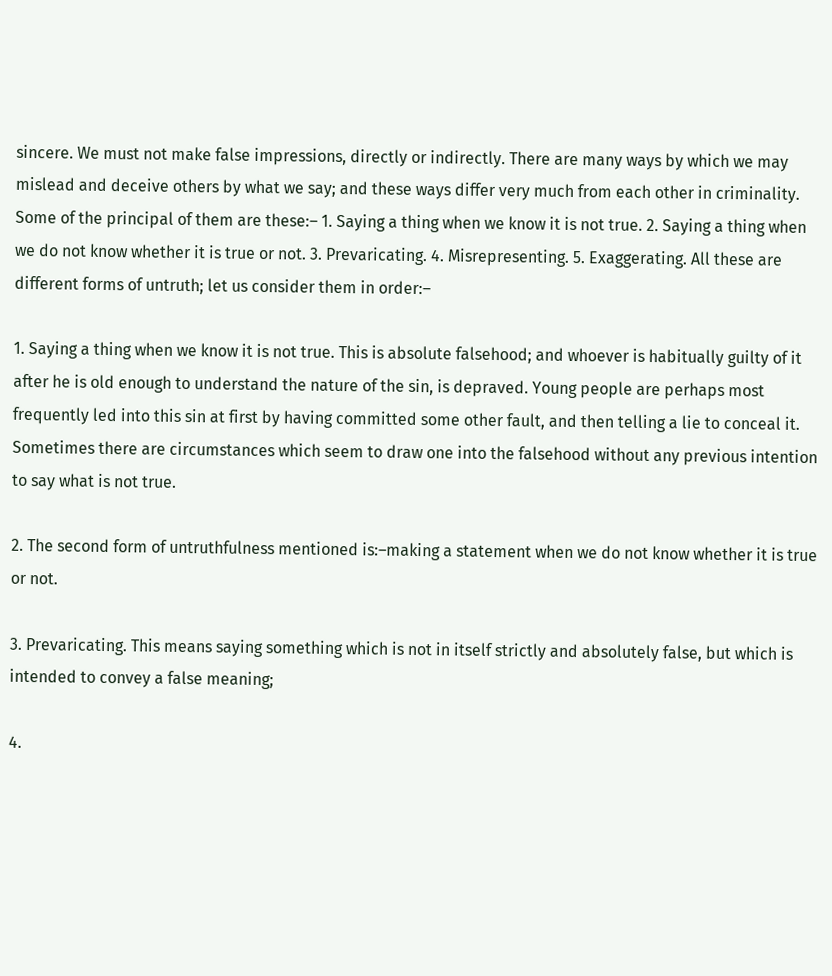sincere. We must not make false impressions, directly or indirectly. There are many ways by which we may mislead and deceive others by what we say; and these ways differ very much from each other in criminality. Some of the principal of them are these:– 1. Saying a thing when we know it is not true. 2. Saying a thing when we do not know whether it is true or not. 3. Prevaricating. 4. Misrepresenting. 5. Exaggerating. All these are different forms of untruth; let us consider them in order:–

1. Saying a thing when we know it is not true. This is absolute falsehood; and whoever is habitually guilty of it after he is old enough to understand the nature of the sin, is depraved. Young people are perhaps most frequently led into this sin at first by having committed some other fault, and then telling a lie to conceal it. Sometimes there are circumstances which seem to draw one into the falsehood without any previous intention to say what is not true.

2. The second form of untruthfulness mentioned is:–making a statement when we do not know whether it is true or not.

3. Prevaricating. This means saying something which is not in itself strictly and absolutely false, but which is intended to convey a false meaning;

4.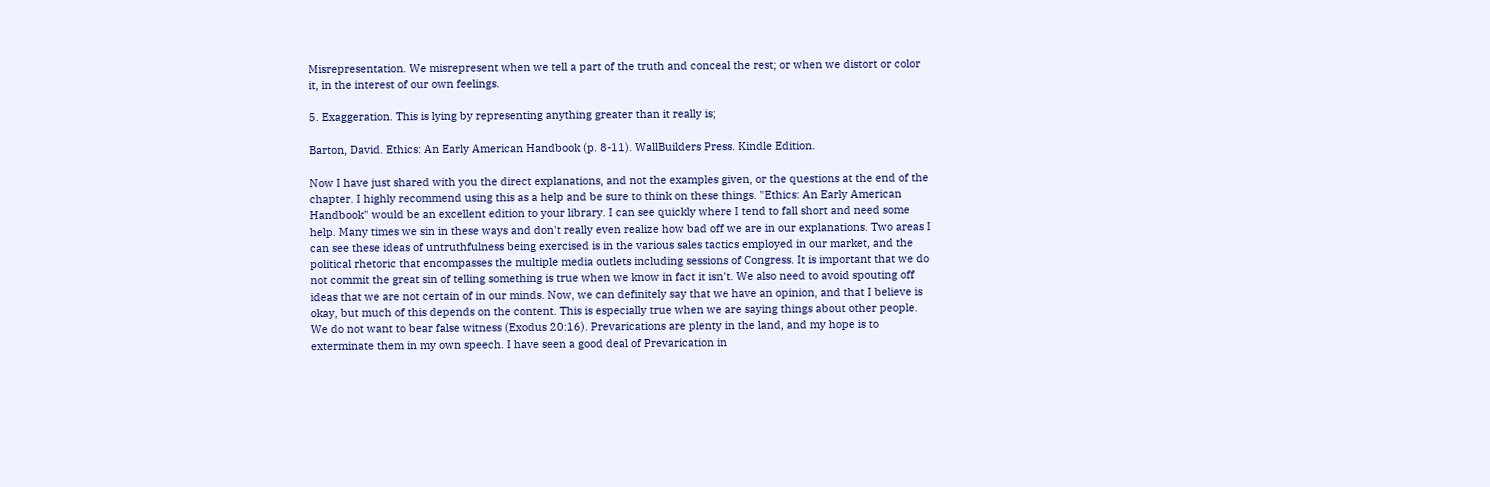Misrepresentation. We misrepresent when we tell a part of the truth and conceal the rest; or when we distort or color it, in the interest of our own feelings.

5. Exaggeration. This is lying by representing anything greater than it really is;

Barton, David. Ethics: An Early American Handbook (p. 8-11). WallBuilders Press. Kindle Edition.

Now I have just shared with you the direct explanations, and not the examples given, or the questions at the end of the chapter. I highly recommend using this as a help and be sure to think on these things. "Ethics: An Early American Handbook" would be an excellent edition to your library. I can see quickly where I tend to fall short and need some help. Many times we sin in these ways and don't really even realize how bad off we are in our explanations. Two areas I can see these ideas of untruthfulness being exercised is in the various sales tactics employed in our market, and the political rhetoric that encompasses the multiple media outlets including sessions of Congress. It is important that we do not commit the great sin of telling something is true when we know in fact it isn't. We also need to avoid spouting off ideas that we are not certain of in our minds. Now, we can definitely say that we have an opinion, and that I believe is okay, but much of this depends on the content. This is especially true when we are saying things about other people. We do not want to bear false witness (Exodus 20:16). Prevarications are plenty in the land, and my hope is to exterminate them in my own speech. I have seen a good deal of Prevarication in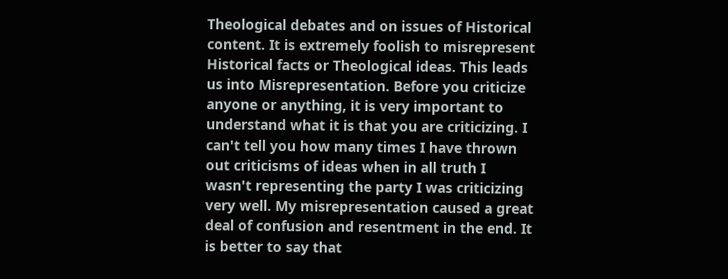Theological debates and on issues of Historical content. It is extremely foolish to misrepresent Historical facts or Theological ideas. This leads us into Misrepresentation. Before you criticize anyone or anything, it is very important to understand what it is that you are criticizing. I can't tell you how many times I have thrown out criticisms of ideas when in all truth I wasn't representing the party I was criticizing very well. My misrepresentation caused a great deal of confusion and resentment in the end. It is better to say that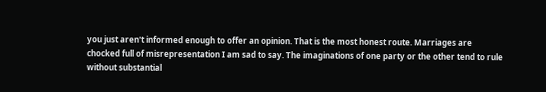you just aren't informed enough to offer an opinion. That is the most honest route. Marriages are chocked full of misrepresentation I am sad to say. The imaginations of one party or the other tend to rule without substantial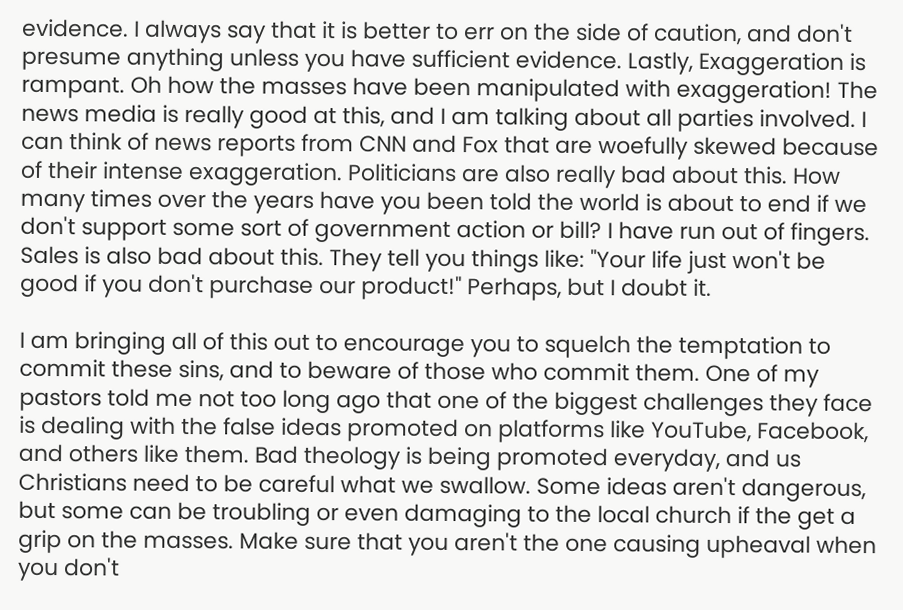evidence. I always say that it is better to err on the side of caution, and don't presume anything unless you have sufficient evidence. Lastly, Exaggeration is rampant. Oh how the masses have been manipulated with exaggeration! The news media is really good at this, and I am talking about all parties involved. I can think of news reports from CNN and Fox that are woefully skewed because of their intense exaggeration. Politicians are also really bad about this. How many times over the years have you been told the world is about to end if we don't support some sort of government action or bill? I have run out of fingers. Sales is also bad about this. They tell you things like: "Your life just won't be good if you don't purchase our product!" Perhaps, but I doubt it.

I am bringing all of this out to encourage you to squelch the temptation to commit these sins, and to beware of those who commit them. One of my pastors told me not too long ago that one of the biggest challenges they face is dealing with the false ideas promoted on platforms like YouTube, Facebook, and others like them. Bad theology is being promoted everyday, and us Christians need to be careful what we swallow. Some ideas aren't dangerous, but some can be troubling or even damaging to the local church if the get a grip on the masses. Make sure that you aren't the one causing upheaval when you don't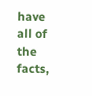have all of the facts,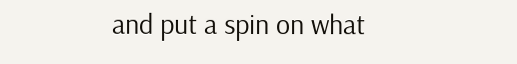and put a spin on what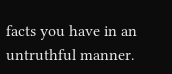facts you have in an untruthful manner.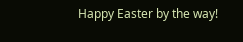Happy Easter by the way!